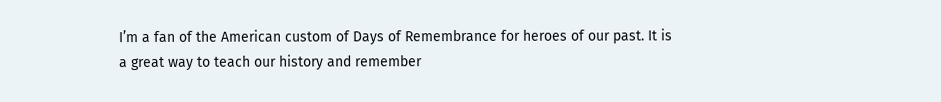I’m a fan of the American custom of Days of Remembrance for heroes of our past. It is a great way to teach our history and remember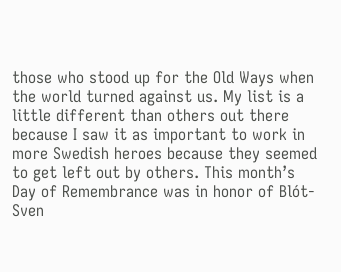those who stood up for the Old Ways when the world turned against us. My list is a little different than others out there because I saw it as important to work in more Swedish heroes because they seemed to get left out by others. This month’s Day of Remembrance was in honor of Blót-Sven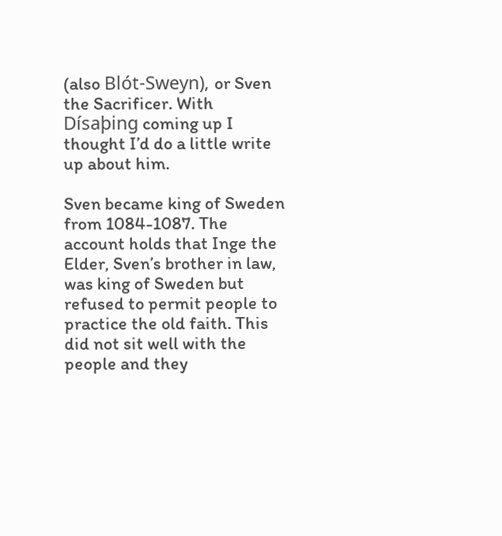(also Blót-Sweyn), or Sven the Sacrificer. With Dísaþing coming up I thought I’d do a little write up about him.

Sven became king of Sweden from 1084-1087. The account holds that Inge the Elder, Sven’s brother in law, was king of Sweden but refused to permit people to practice the old faith. This did not sit well with the people and they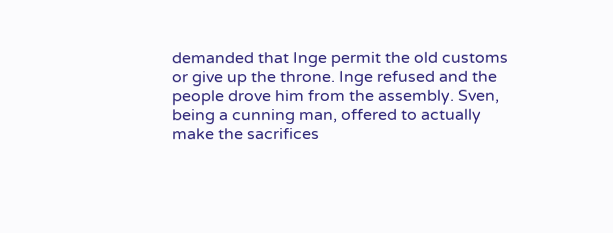demanded that Inge permit the old customs or give up the throne. Inge refused and the people drove him from the assembly. Sven, being a cunning man, offered to actually make the sacrifices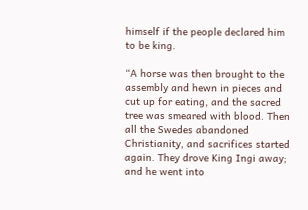himself if the people declared him to be king.

“A horse was then brought to the assembly and hewn in pieces and cut up for eating, and the sacred tree was smeared with blood. Then all the Swedes abandoned Christianity, and sacrifices started again. They drove King Ingi away; and he went into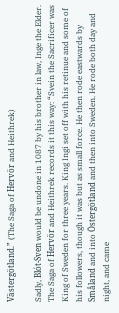Västergötland.” (The Saga of Hervör and Heithrek)

Sadly, Blót-Sven would be undone in 1087 by his brother in law, Inge the Elder. The Saga of Hervör and Heithrek records it this way: “Svein the Sacrificer was King of Sweden for three years. King Ingi set off with his retinue and some of his followers, though it was but as small force. He then rode eastwards by Småland and into Östergötland and then into Sweden. He rode both day and night, and came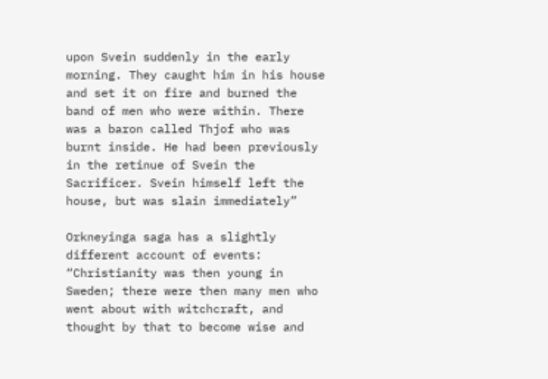upon Svein suddenly in the early morning. They caught him in his house and set it on fire and burned the band of men who were within. There was a baron called Thjof who was burnt inside. He had been previously in the retinue of Svein the Sacrificer. Svein himself left the house, but was slain immediately”

Orkneyinga saga has a slightly different account of events: “Christianity was then young in Sweden; there were then many men who went about with witchcraft, and thought by that to become wise and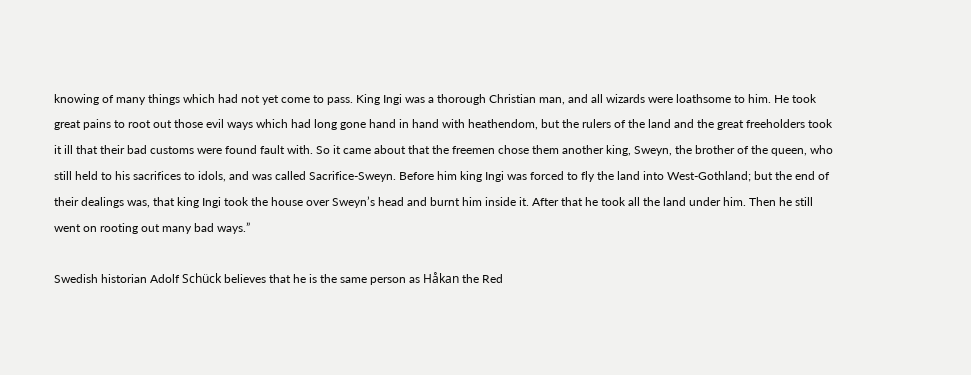knowing of many things which had not yet come to pass. King Ingi was a thorough Christian man, and all wizards were loathsome to him. He took great pains to root out those evil ways which had long gone hand in hand with heathendom, but the rulers of the land and the great freeholders took it ill that their bad customs were found fault with. So it came about that the freemen chose them another king, Sweyn, the brother of the queen, who still held to his sacrifices to idols, and was called Sacrifice-Sweyn. Before him king Ingi was forced to fly the land into West-Gothland; but the end of their dealings was, that king Ingi took the house over Sweyn’s head and burnt him inside it. After that he took all the land under him. Then he still went on rooting out many bad ways.”

Swedish historian Adolf Schück believes that he is the same person as Håkan the Red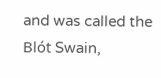and was called the Blót Swain,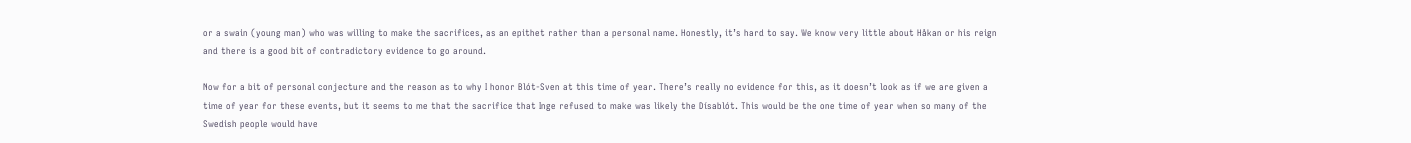or a swain (young man) who was willing to make the sacrifices, as an epithet rather than a personal name. Honestly, it’s hard to say. We know very little about Håkan or his reign and there is a good bit of contradictory evidence to go around.

Now for a bit of personal conjecture and the reason as to why I honor Blót-Sven at this time of year. There’s really no evidence for this, as it doesn’t look as if we are given a time of year for these events, but it seems to me that the sacrifice that Inge refused to make was likely the Dísablót. This would be the one time of year when so many of the Swedish people would have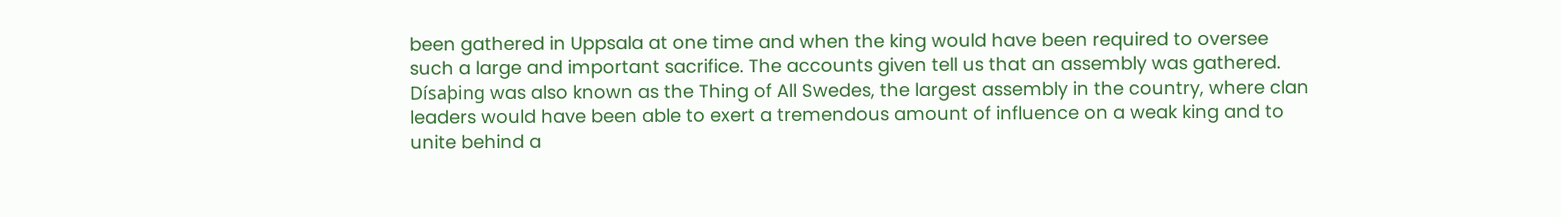been gathered in Uppsala at one time and when the king would have been required to oversee such a large and important sacrifice. The accounts given tell us that an assembly was gathered. Dísaþing was also known as the Thing of All Swedes, the largest assembly in the country, where clan leaders would have been able to exert a tremendous amount of influence on a weak king and to unite behind a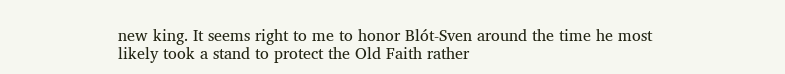new king. It seems right to me to honor Blót-Sven around the time he most likely took a stand to protect the Old Faith rather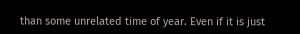than some unrelated time of year. Even if it is just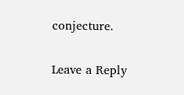conjecture.

Leave a Reply